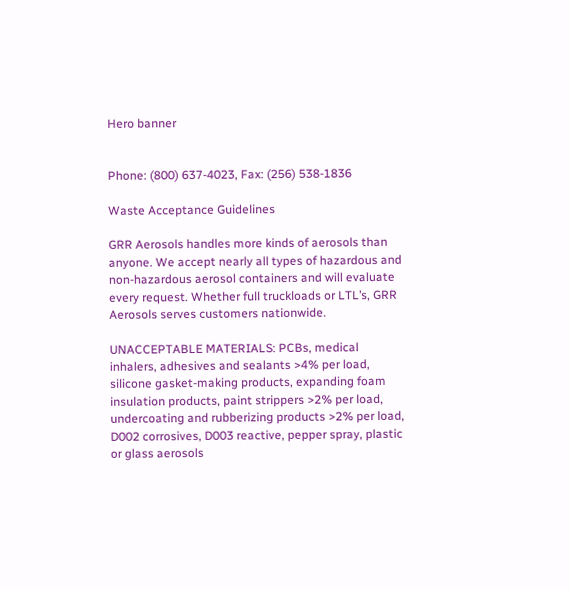Hero banner


Phone: (800) 637-4023, Fax: (256) 538-1836

Waste Acceptance Guidelines

GRR Aerosols handles more kinds of aerosols than anyone. We accept nearly all types of hazardous and non-hazardous aerosol containers and will evaluate every request. Whether full truckloads or LTL’s, GRR Aerosols serves customers nationwide.

UNACCEPTABLE MATERIALS: PCBs, medical inhalers, adhesives and sealants >4% per load, silicone gasket-making products, expanding foam insulation products, paint strippers >2% per load, undercoating and rubberizing products >2% per load, D002 corrosives, D003 reactive, pepper spray, plastic or glass aerosols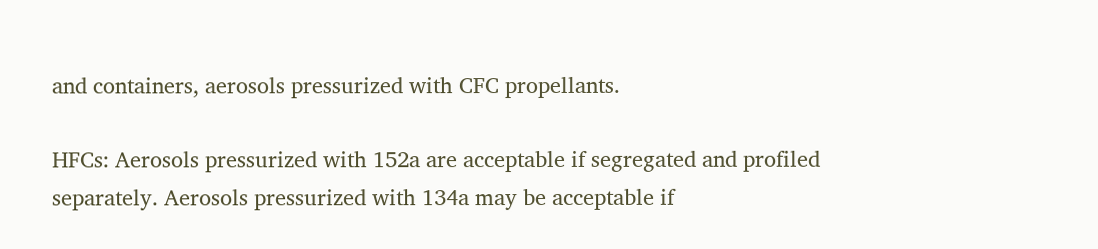and containers, aerosols pressurized with CFC propellants.

HFCs: Aerosols pressurized with 152a are acceptable if segregated and profiled separately. Aerosols pressurized with 134a may be acceptable if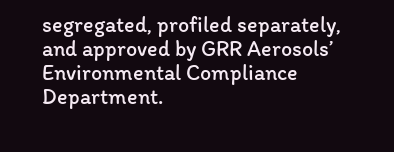segregated, profiled separately, and approved by GRR Aerosols’ Environmental Compliance Department.